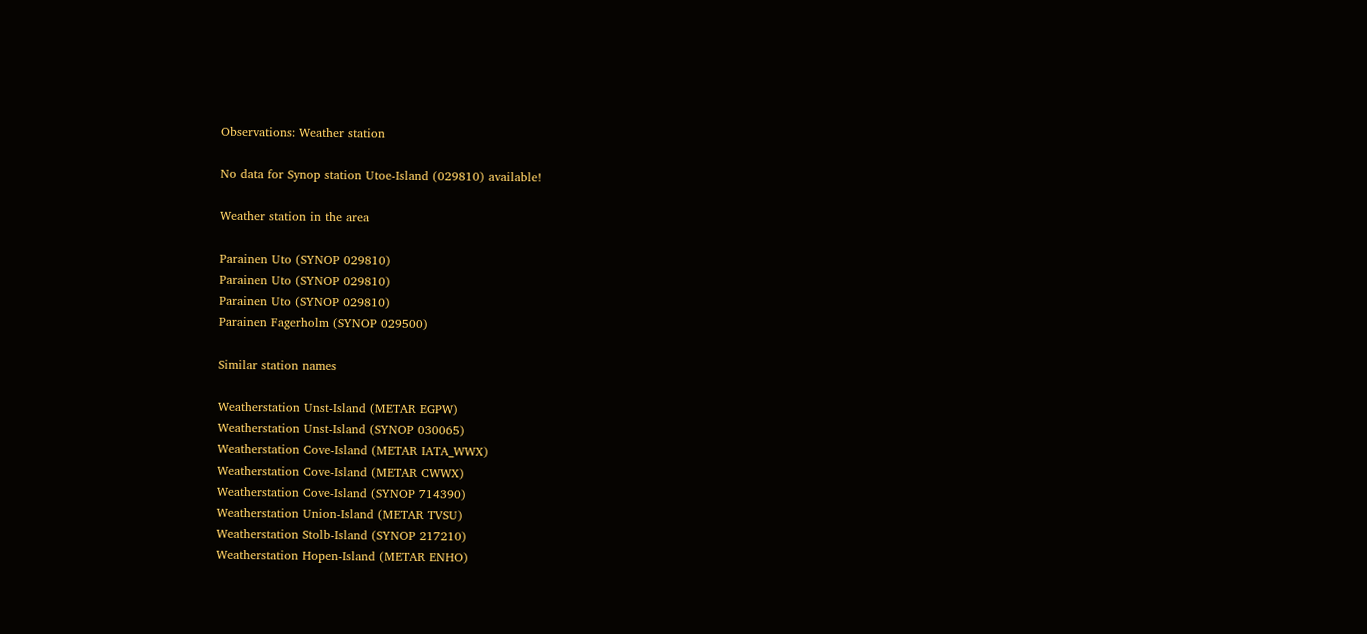Observations: Weather station

No data for Synop station Utoe-Island (029810) available!

Weather station in the area

Parainen Uto (SYNOP 029810)
Parainen Uto (SYNOP 029810)
Parainen Uto (SYNOP 029810)
Parainen Fagerholm (SYNOP 029500)

Similar station names

Weatherstation Unst-Island (METAR EGPW)
Weatherstation Unst-Island (SYNOP 030065)
Weatherstation Cove-Island (METAR IATA_WWX)
Weatherstation Cove-Island (METAR CWWX)
Weatherstation Cove-Island (SYNOP 714390)
Weatherstation Union-Island (METAR TVSU)
Weatherstation Stolb-Island (SYNOP 217210)
Weatherstation Hopen-Island (METAR ENHO)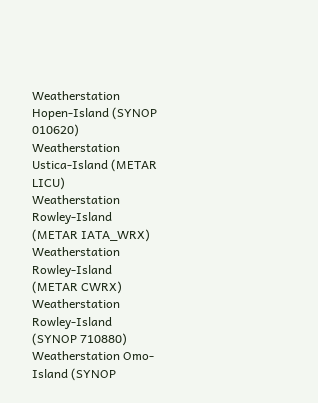Weatherstation Hopen-Island (SYNOP 010620)
Weatherstation Ustica-Island (METAR LICU)
Weatherstation Rowley-Island (METAR IATA_WRX)
Weatherstation Rowley-Island (METAR CWRX)
Weatherstation Rowley-Island (SYNOP 710880)
Weatherstation Omo-Island (SYNOP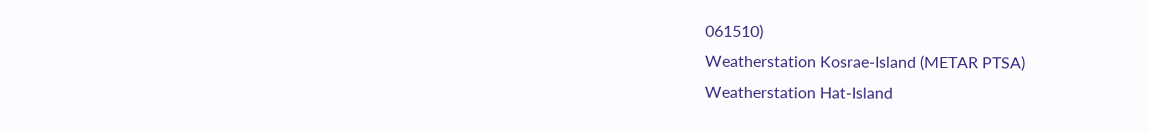061510)
Weatherstation Kosrae-Island (METAR PTSA)
Weatherstation Hat-Island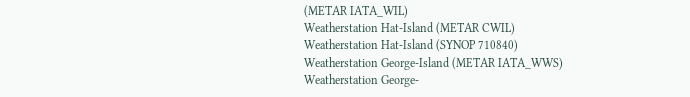(METAR IATA_WIL)
Weatherstation Hat-Island (METAR CWIL)
Weatherstation Hat-Island (SYNOP 710840)
Weatherstation George-Island (METAR IATA_WWS)
Weatherstation George-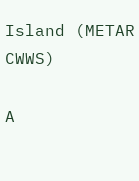Island (METAR CWWS)

A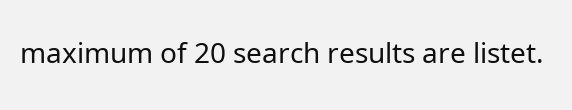maximum of 20 search results are listet.